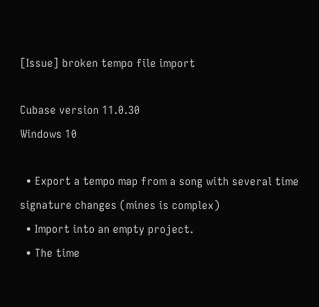[Issue] broken tempo file import

Cubase version 11.0.30
Windows 10

  • Export a tempo map from a song with several time signature changes (mines is complex)
  • Import into an empty project.
  • The time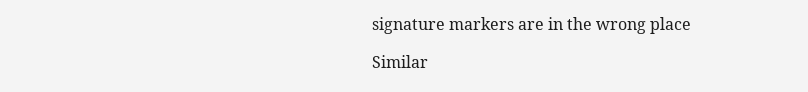signature markers are in the wrong place

Similar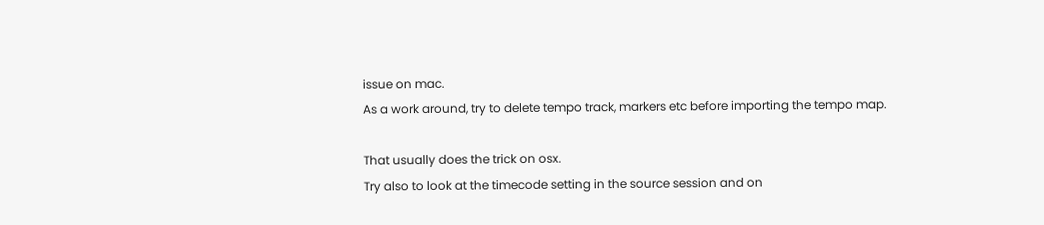issue on mac.
As a work around, try to delete tempo track, markers etc before importing the tempo map.

That usually does the trick on osx.
Try also to look at the timecode setting in the source session and on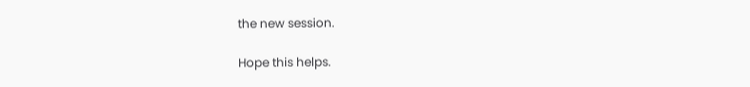the new session.

Hope this helps.